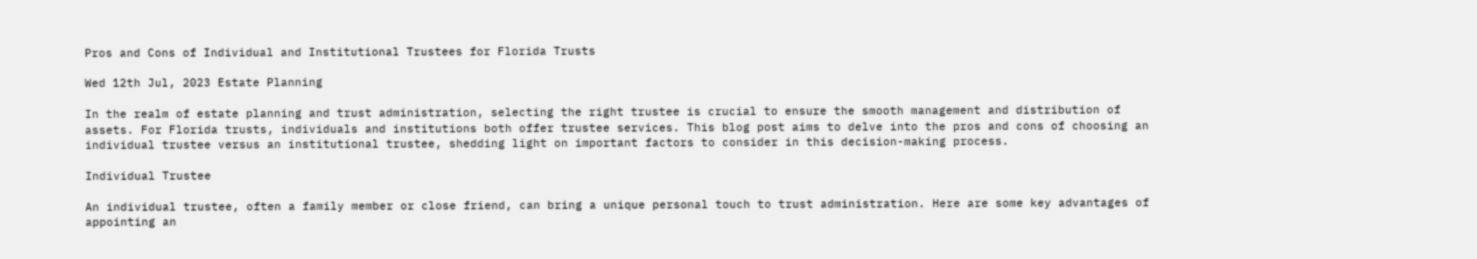Pros and Cons of Individual and Institutional Trustees for Florida Trusts

Wed 12th Jul, 2023 Estate Planning

In the realm of estate planning and trust administration, selecting the right trustee is crucial to ensure the smooth management and distribution of assets. For Florida trusts, individuals and institutions both offer trustee services. This blog post aims to delve into the pros and cons of choosing an individual trustee versus an institutional trustee, shedding light on important factors to consider in this decision-making process.

Individual Trustee

An individual trustee, often a family member or close friend, can bring a unique personal touch to trust administration. Here are some key advantages of appointing an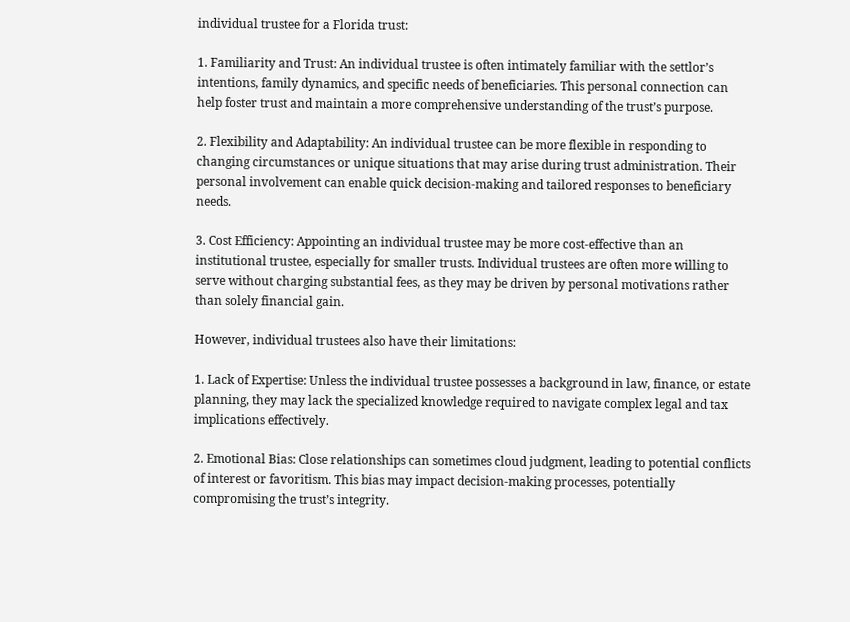individual trustee for a Florida trust:

1. Familiarity and Trust: An individual trustee is often intimately familiar with the settlor’s intentions, family dynamics, and specific needs of beneficiaries. This personal connection can help foster trust and maintain a more comprehensive understanding of the trust’s purpose.

2. Flexibility and Adaptability: An individual trustee can be more flexible in responding to changing circumstances or unique situations that may arise during trust administration. Their personal involvement can enable quick decision-making and tailored responses to beneficiary needs.

3. Cost Efficiency: Appointing an individual trustee may be more cost-effective than an institutional trustee, especially for smaller trusts. Individual trustees are often more willing to serve without charging substantial fees, as they may be driven by personal motivations rather than solely financial gain.

However, individual trustees also have their limitations:

1. Lack of Expertise: Unless the individual trustee possesses a background in law, finance, or estate planning, they may lack the specialized knowledge required to navigate complex legal and tax implications effectively.

2. Emotional Bias: Close relationships can sometimes cloud judgment, leading to potential conflicts of interest or favoritism. This bias may impact decision-making processes, potentially compromising the trust’s integrity.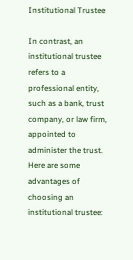Institutional Trustee

In contrast, an institutional trustee refers to a professional entity, such as a bank, trust company, or law firm, appointed to administer the trust. Here are some advantages of choosing an institutional trustee: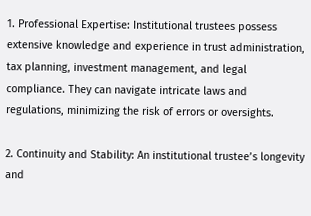1. Professional Expertise: Institutional trustees possess extensive knowledge and experience in trust administration, tax planning, investment management, and legal compliance. They can navigate intricate laws and regulations, minimizing the risk of errors or oversights.

2. Continuity and Stability: An institutional trustee’s longevity and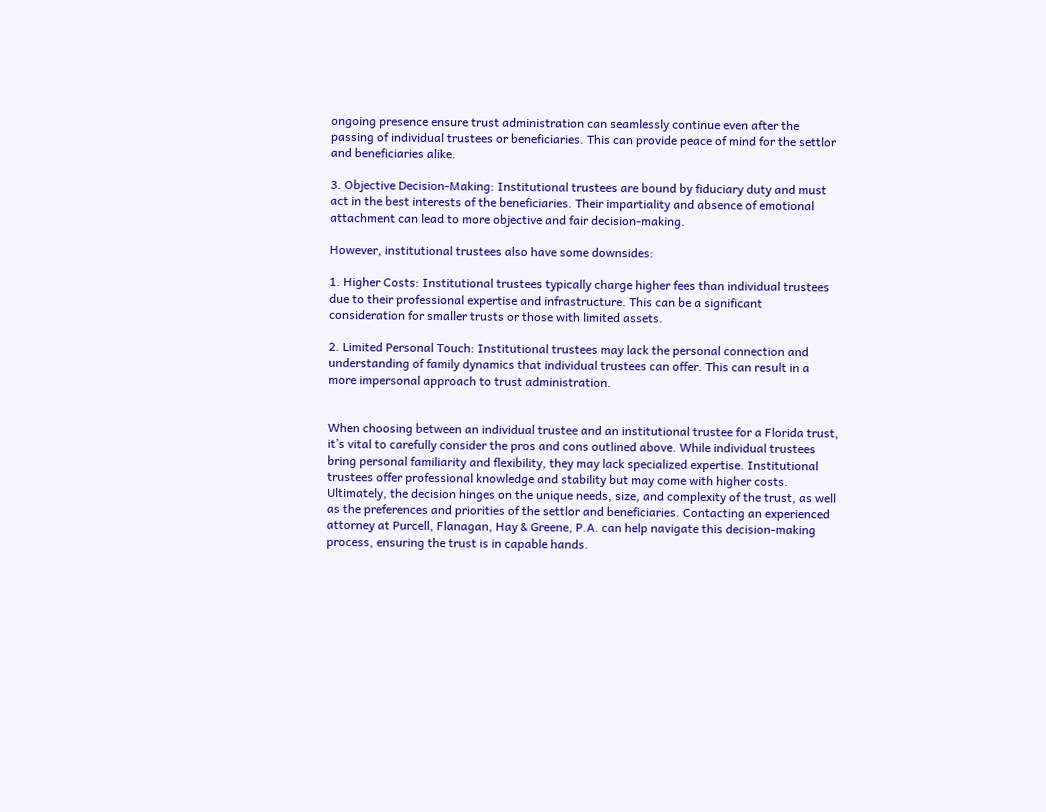ongoing presence ensure trust administration can seamlessly continue even after the passing of individual trustees or beneficiaries. This can provide peace of mind for the settlor and beneficiaries alike.

3. Objective Decision-Making: Institutional trustees are bound by fiduciary duty and must act in the best interests of the beneficiaries. Their impartiality and absence of emotional attachment can lead to more objective and fair decision-making.

However, institutional trustees also have some downsides:

1. Higher Costs: Institutional trustees typically charge higher fees than individual trustees due to their professional expertise and infrastructure. This can be a significant consideration for smaller trusts or those with limited assets.

2. Limited Personal Touch: Institutional trustees may lack the personal connection and understanding of family dynamics that individual trustees can offer. This can result in a more impersonal approach to trust administration.


When choosing between an individual trustee and an institutional trustee for a Florida trust, it’s vital to carefully consider the pros and cons outlined above. While individual trustees bring personal familiarity and flexibility, they may lack specialized expertise. Institutional trustees offer professional knowledge and stability but may come with higher costs. Ultimately, the decision hinges on the unique needs, size, and complexity of the trust, as well as the preferences and priorities of the settlor and beneficiaries. Contacting an experienced attorney at Purcell, Flanagan, Hay & Greene, P.A. can help navigate this decision-making process, ensuring the trust is in capable hands.